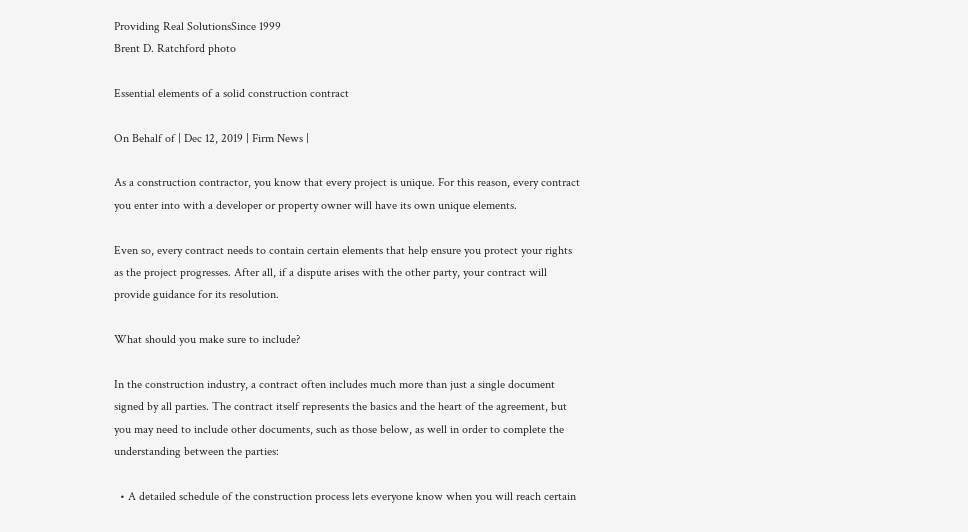Providing Real SolutionsSince 1999
Brent D. Ratchford photo

Essential elements of a solid construction contract

On Behalf of | Dec 12, 2019 | Firm News |

As a construction contractor, you know that every project is unique. For this reason, every contract you enter into with a developer or property owner will have its own unique elements.

Even so, every contract needs to contain certain elements that help ensure you protect your rights as the project progresses. After all, if a dispute arises with the other party, your contract will provide guidance for its resolution.

What should you make sure to include?

In the construction industry, a contract often includes much more than just a single document signed by all parties. The contract itself represents the basics and the heart of the agreement, but you may need to include other documents, such as those below, as well in order to complete the understanding between the parties:

  • A detailed schedule of the construction process lets everyone know when you will reach certain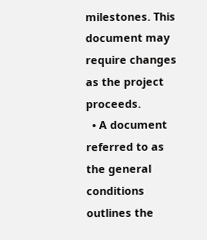milestones. This document may require changes as the project proceeds.
  • A document referred to as the general conditions outlines the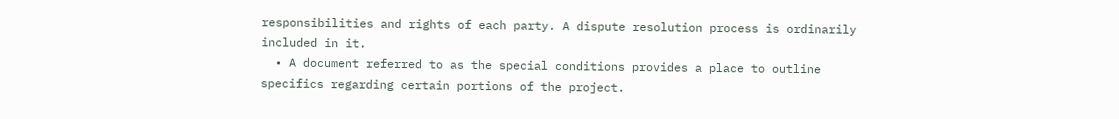responsibilities and rights of each party. A dispute resolution process is ordinarily included in it.
  • A document referred to as the special conditions provides a place to outline specifics regarding certain portions of the project.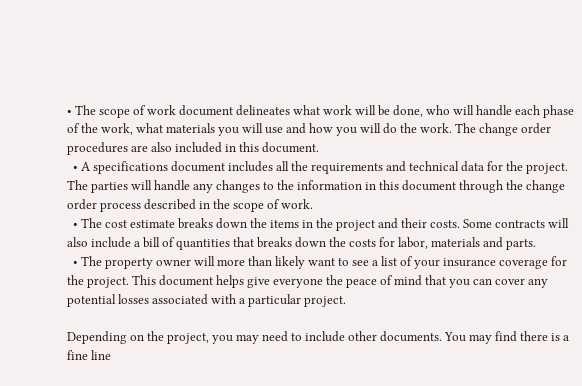• The scope of work document delineates what work will be done, who will handle each phase of the work, what materials you will use and how you will do the work. The change order procedures are also included in this document.
  • A specifications document includes all the requirements and technical data for the project. The parties will handle any changes to the information in this document through the change order process described in the scope of work.
  • The cost estimate breaks down the items in the project and their costs. Some contracts will also include a bill of quantities that breaks down the costs for labor, materials and parts.
  • The property owner will more than likely want to see a list of your insurance coverage for the project. This document helps give everyone the peace of mind that you can cover any potential losses associated with a particular project.

Depending on the project, you may need to include other documents. You may find there is a fine line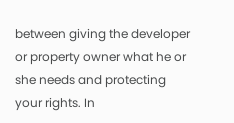between giving the developer or property owner what he or she needs and protecting your rights. In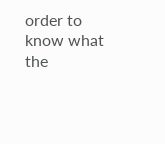order to know what the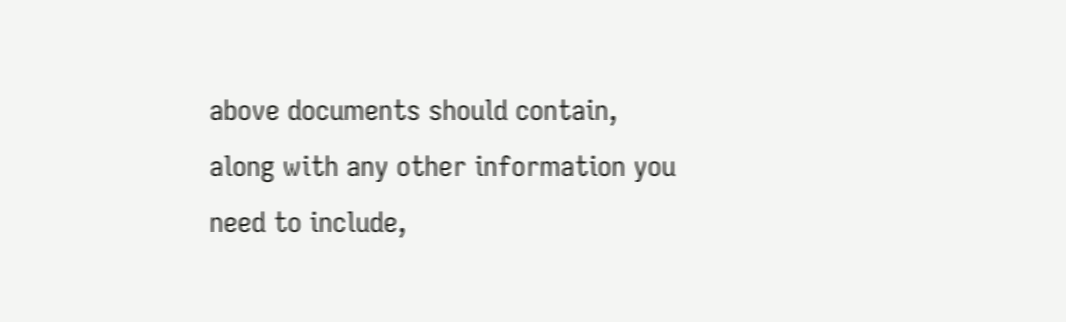above documents should contain, along with any other information you need to include,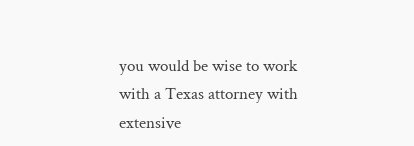you would be wise to work with a Texas attorney with extensive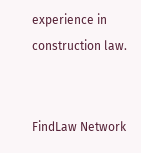experience in construction law.


FindLaw Network